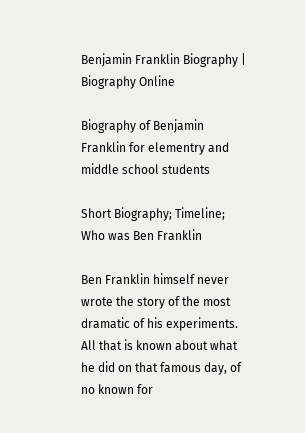Benjamin Franklin Biography | Biography Online

Biography of Benjamin Franklin for elementry and middle school students

Short Biography; Timeline; Who was Ben Franklin

Ben Franklin himself never wrote the story of the most dramatic of his experiments. All that is known about what he did on that famous day, of no known for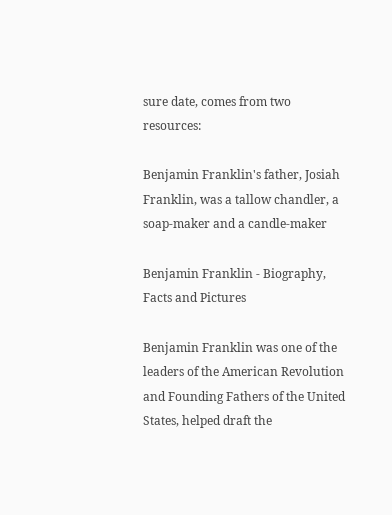sure date, comes from two resources:

Benjamin Franklin's father, Josiah Franklin, was a tallow chandler, a soap-maker and a candle-maker

Benjamin Franklin - Biography, Facts and Pictures

Benjamin Franklin was one of the leaders of the American Revolution and Founding Fathers of the United States, helped draft the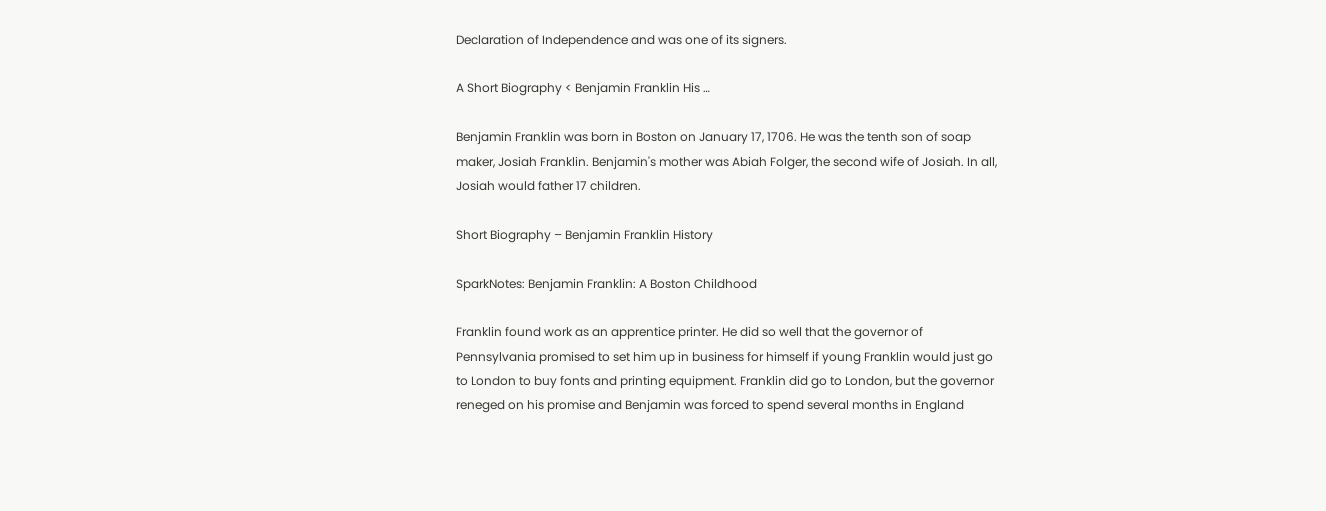Declaration of Independence and was one of its signers.

A Short Biography < Benjamin Franklin His …

Benjamin Franklin was born in Boston on January 17, 1706. He was the tenth son of soap maker, Josiah Franklin. Benjamin's mother was Abiah Folger, the second wife of Josiah. In all, Josiah would father 17 children.

Short Biography – Benjamin Franklin History

SparkNotes: Benjamin Franklin: A Boston Childhood

Franklin found work as an apprentice printer. He did so well that the governor of Pennsylvania promised to set him up in business for himself if young Franklin would just go to London to buy fonts and printing equipment. Franklin did go to London, but the governor reneged on his promise and Benjamin was forced to spend several months in England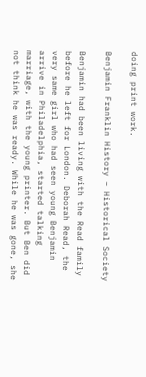doing print work.

Benjamin Franklin History – Historical Society

Benjamin had been living with the Read family before he left for London. Deborah Read, the very same girl who had seen young Benjamin arrive in Philadelphia, started talking marriage, with the young printer. But Ben did not think he was ready. While he was gone, she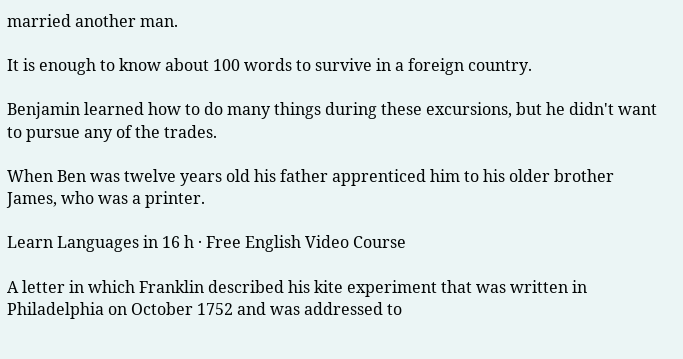married another man.

It is enough to know about 100 words to survive in a foreign country.

Benjamin learned how to do many things during these excursions, but he didn't want to pursue any of the trades.

When Ben was twelve years old his father apprenticed him to his older brother James, who was a printer.

Learn Languages in 16 h · Free English Video Course

A letter in which Franklin described his kite experiment that was written in Philadelphia on October 1752 and was addressed to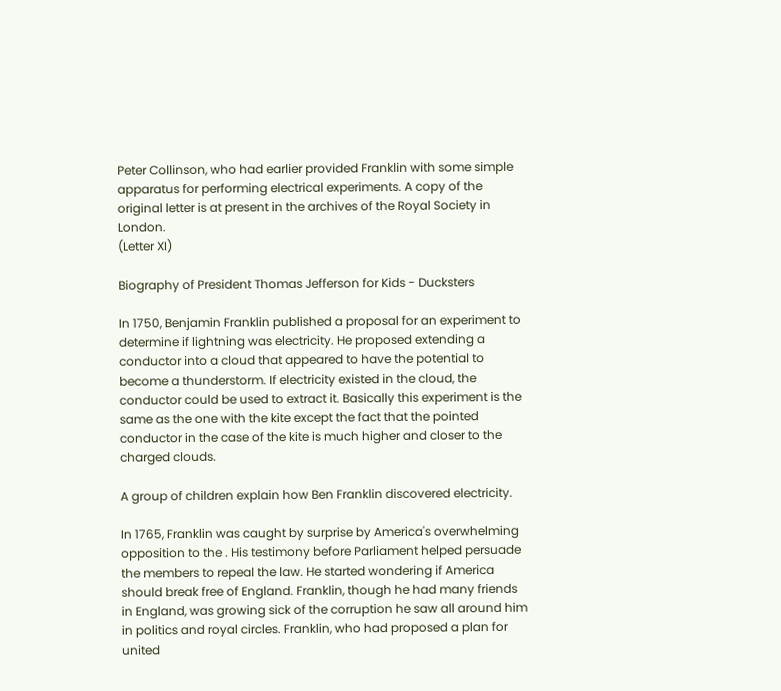Peter Collinson, who had earlier provided Franklin with some simple apparatus for performing electrical experiments. A copy of the original letter is at present in the archives of the Royal Society in London.
(Letter XI)

Biography of President Thomas Jefferson for Kids - Ducksters

In 1750, Benjamin Franklin published a proposal for an experiment to determine if lightning was electricity. He proposed extending a conductor into a cloud that appeared to have the potential to become a thunderstorm. If electricity existed in the cloud, the conductor could be used to extract it. Basically this experiment is the same as the one with the kite except the fact that the pointed conductor in the case of the kite is much higher and closer to the charged clouds.

A group of children explain how Ben Franklin discovered electricity.

In 1765, Franklin was caught by surprise by America's overwhelming opposition to the . His testimony before Parliament helped persuade the members to repeal the law. He started wondering if America should break free of England. Franklin, though he had many friends in England, was growing sick of the corruption he saw all around him in politics and royal circles. Franklin, who had proposed a plan for united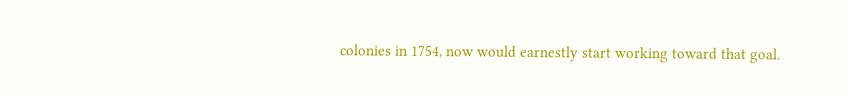colonies in 1754, now would earnestly start working toward that goal.